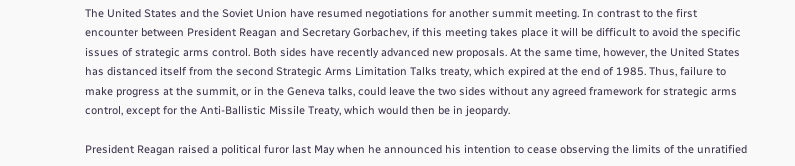The United States and the Soviet Union have resumed negotiations for another summit meeting. In contrast to the first encounter between President Reagan and Secretary Gorbachev, if this meeting takes place it will be difficult to avoid the specific issues of strategic arms control. Both sides have recently advanced new proposals. At the same time, however, the United States has distanced itself from the second Strategic Arms Limitation Talks treaty, which expired at the end of 1985. Thus, failure to make progress at the summit, or in the Geneva talks, could leave the two sides without any agreed framework for strategic arms control, except for the Anti-Ballistic Missile Treaty, which would then be in jeopardy.

President Reagan raised a political furor last May when he announced his intention to cease observing the limits of the unratified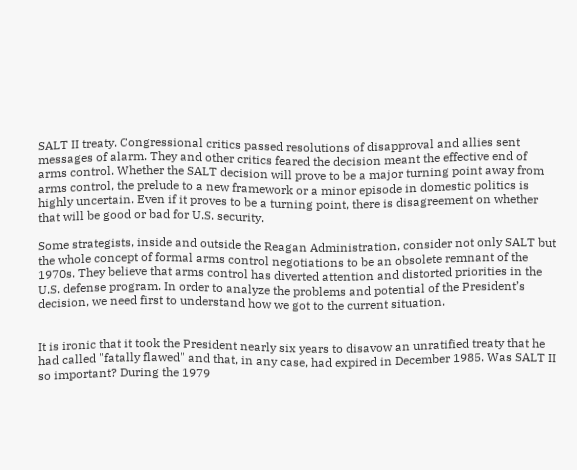SALT II treaty. Congressional critics passed resolutions of disapproval and allies sent messages of alarm. They and other critics feared the decision meant the effective end of arms control. Whether the SALT decision will prove to be a major turning point away from arms control, the prelude to a new framework or a minor episode in domestic politics is highly uncertain. Even if it proves to be a turning point, there is disagreement on whether that will be good or bad for U.S. security.

Some strategists, inside and outside the Reagan Administration, consider not only SALT but the whole concept of formal arms control negotiations to be an obsolete remnant of the 1970s. They believe that arms control has diverted attention and distorted priorities in the U.S. defense program. In order to analyze the problems and potential of the President’s decision, we need first to understand how we got to the current situation.


It is ironic that it took the President nearly six years to disavow an unratified treaty that he had called "fatally flawed" and that, in any case, had expired in December 1985. Was SALT II so important? During the 1979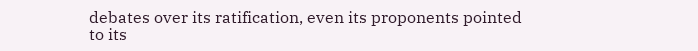debates over its ratification, even its proponents pointed to its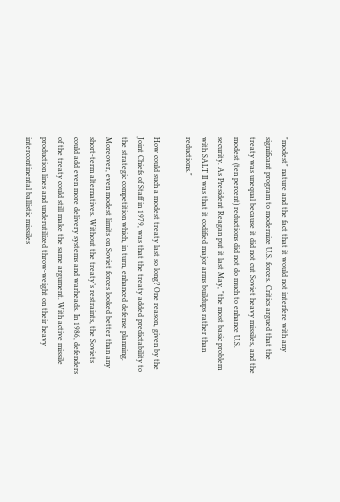"modest" nature and the fact that it would not interfere with any significant program to modernize U.S. forces. Critics argued that the treaty was unequal because it did not cut Soviet heavy missiles, and the modest (ten percent) reductions did not do much to enhance U.S. security. As President Reagan put it last May, "the most basic problem with SALT II was that it codified major arms buildups rather than reductions."

How could such a modest treaty last so long? One reason, given by the Joint Chiefs of Staff in 1979, was that the treaty added predictability to the strategic competition which, in turn, enhanced defense planning. Moreover, even modest limits on Soviet forces looked better than any short-term alternatives. Without the treaty’s restraints, the Soviets could add even more delivery systems and warheads. In 1986, defenders of the treaty could still make the same argument. With active missile production lines and underutilized throw-weight on their heavy intercontinental ballistic missiles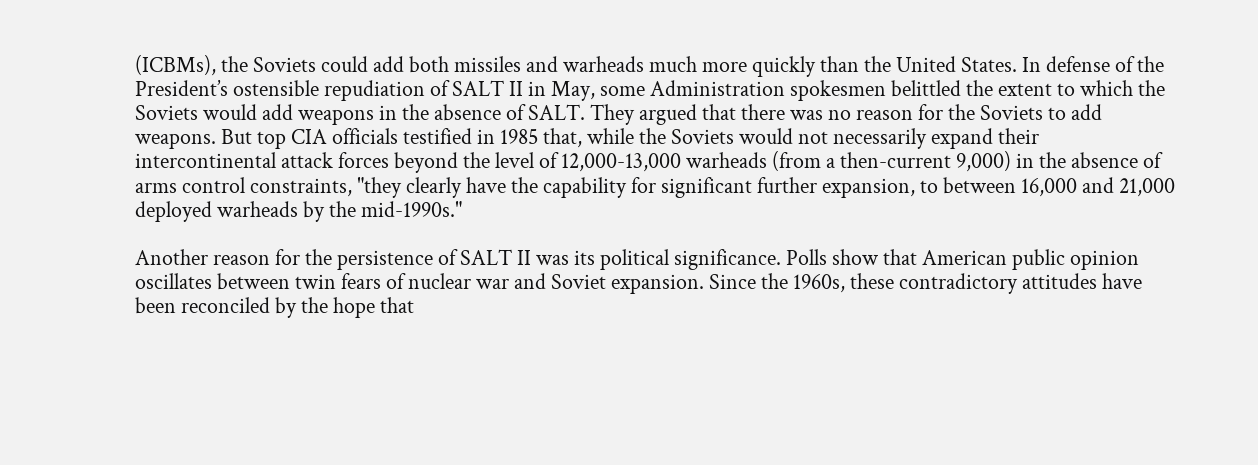(ICBMs), the Soviets could add both missiles and warheads much more quickly than the United States. In defense of the President’s ostensible repudiation of SALT II in May, some Administration spokesmen belittled the extent to which the Soviets would add weapons in the absence of SALT. They argued that there was no reason for the Soviets to add weapons. But top CIA officials testified in 1985 that, while the Soviets would not necessarily expand their intercontinental attack forces beyond the level of 12,000-13,000 warheads (from a then-current 9,000) in the absence of arms control constraints, "they clearly have the capability for significant further expansion, to between 16,000 and 21,000 deployed warheads by the mid-1990s."

Another reason for the persistence of SALT II was its political significance. Polls show that American public opinion oscillates between twin fears of nuclear war and Soviet expansion. Since the 1960s, these contradictory attitudes have been reconciled by the hope that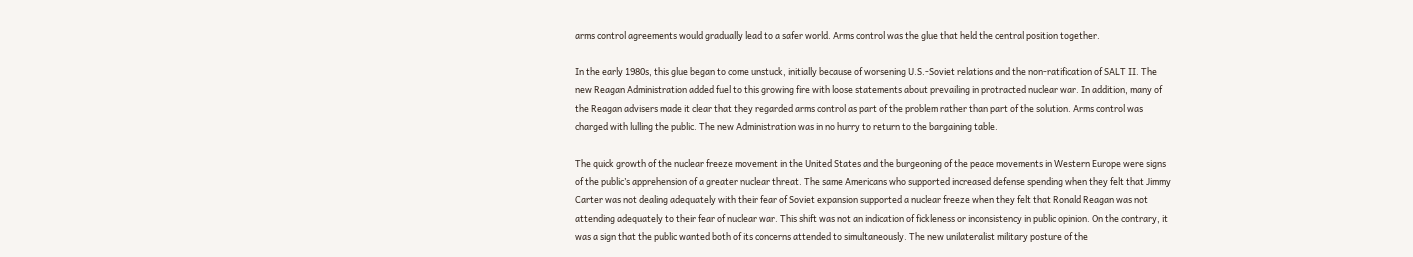arms control agreements would gradually lead to a safer world. Arms control was the glue that held the central position together.

In the early 1980s, this glue began to come unstuck, initially because of worsening U.S.-Soviet relations and the non-ratification of SALT II. The new Reagan Administration added fuel to this growing fire with loose statements about prevailing in protracted nuclear war. In addition, many of the Reagan advisers made it clear that they regarded arms control as part of the problem rather than part of the solution. Arms control was charged with lulling the public. The new Administration was in no hurry to return to the bargaining table.

The quick growth of the nuclear freeze movement in the United States and the burgeoning of the peace movements in Western Europe were signs of the public’s apprehension of a greater nuclear threat. The same Americans who supported increased defense spending when they felt that Jimmy Carter was not dealing adequately with their fear of Soviet expansion supported a nuclear freeze when they felt that Ronald Reagan was not attending adequately to their fear of nuclear war. This shift was not an indication of fickleness or inconsistency in public opinion. On the contrary, it was a sign that the public wanted both of its concerns attended to simultaneously. The new unilateralist military posture of the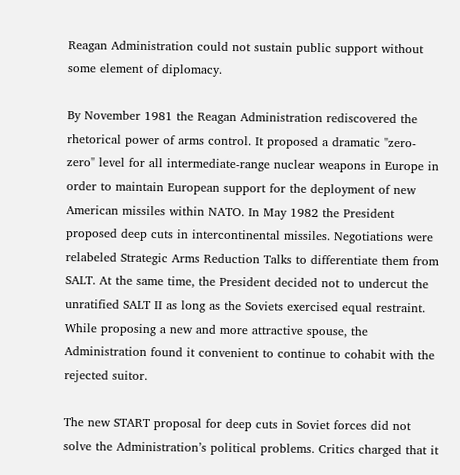Reagan Administration could not sustain public support without some element of diplomacy.

By November 1981 the Reagan Administration rediscovered the rhetorical power of arms control. It proposed a dramatic "zero-zero" level for all intermediate-range nuclear weapons in Europe in order to maintain European support for the deployment of new American missiles within NATO. In May 1982 the President proposed deep cuts in intercontinental missiles. Negotiations were relabeled Strategic Arms Reduction Talks to differentiate them from SALT. At the same time, the President decided not to undercut the unratified SALT II as long as the Soviets exercised equal restraint. While proposing a new and more attractive spouse, the Administration found it convenient to continue to cohabit with the rejected suitor.

The new START proposal for deep cuts in Soviet forces did not solve the Administration’s political problems. Critics charged that it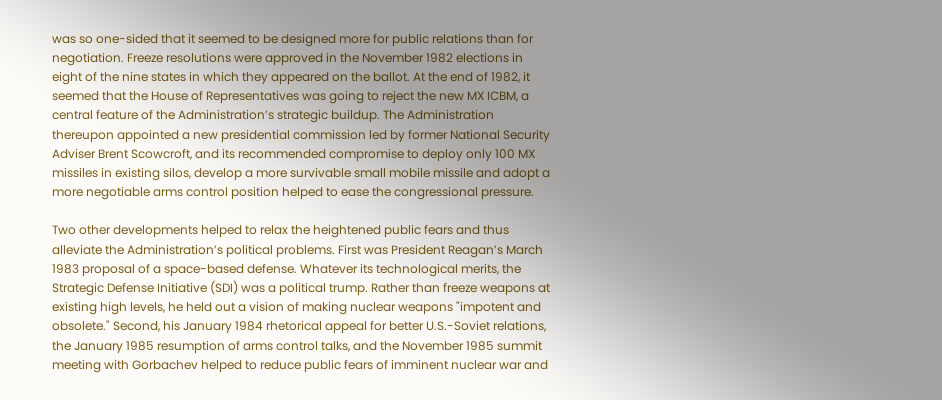was so one-sided that it seemed to be designed more for public relations than for negotiation. Freeze resolutions were approved in the November 1982 elections in eight of the nine states in which they appeared on the ballot. At the end of 1982, it seemed that the House of Representatives was going to reject the new MX ICBM, a central feature of the Administration’s strategic buildup. The Administration thereupon appointed a new presidential commission led by former National Security Adviser Brent Scowcroft, and its recommended compromise to deploy only 100 MX missiles in existing silos, develop a more survivable small mobile missile and adopt a more negotiable arms control position helped to ease the congressional pressure.

Two other developments helped to relax the heightened public fears and thus alleviate the Administration’s political problems. First was President Reagan’s March 1983 proposal of a space-based defense. Whatever its technological merits, the Strategic Defense Initiative (SDI) was a political trump. Rather than freeze weapons at existing high levels, he held out a vision of making nuclear weapons "impotent and obsolete." Second, his January 1984 rhetorical appeal for better U.S.-Soviet relations, the January 1985 resumption of arms control talks, and the November 1985 summit meeting with Gorbachev helped to reduce public fears of imminent nuclear war and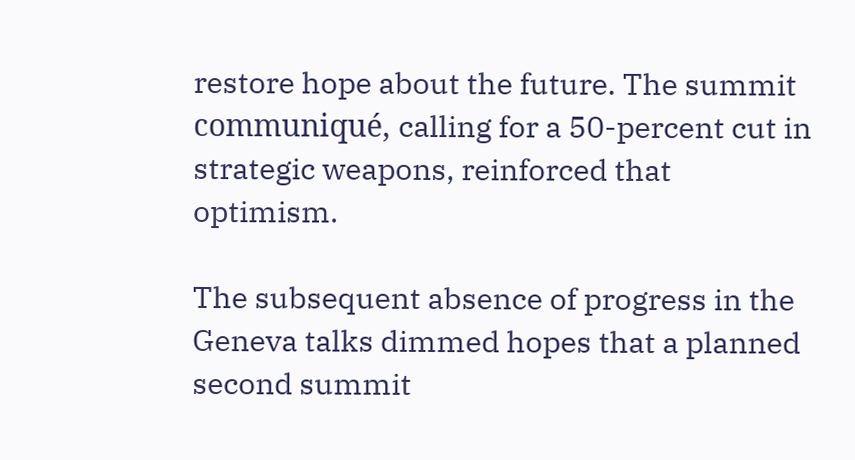restore hope about the future. The summit communiqué, calling for a 50-percent cut in strategic weapons, reinforced that optimism.

The subsequent absence of progress in the Geneva talks dimmed hopes that a planned second summit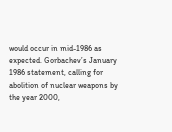would occur in mid-1986 as expected. Gorbachev’s January 1986 statement, calling for abolition of nuclear weapons by the year 2000,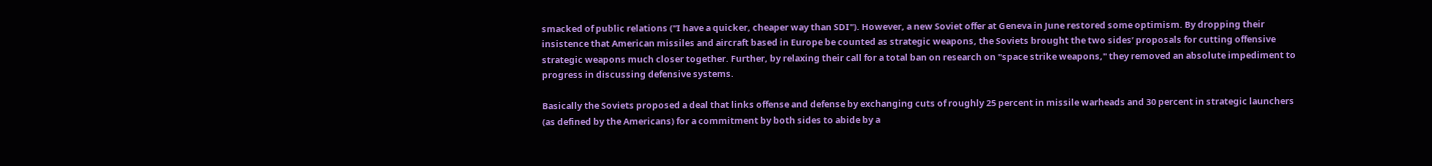smacked of public relations ("I have a quicker, cheaper way than SDI"). However, a new Soviet offer at Geneva in June restored some optimism. By dropping their insistence that American missiles and aircraft based in Europe be counted as strategic weapons, the Soviets brought the two sides’ proposals for cutting offensive strategic weapons much closer together. Further, by relaxing their call for a total ban on research on "space strike weapons," they removed an absolute impediment to progress in discussing defensive systems.

Basically the Soviets proposed a deal that links offense and defense by exchanging cuts of roughly 25 percent in missile warheads and 30 percent in strategic launchers (as defined by the Americans) for a commitment by both sides to abide by a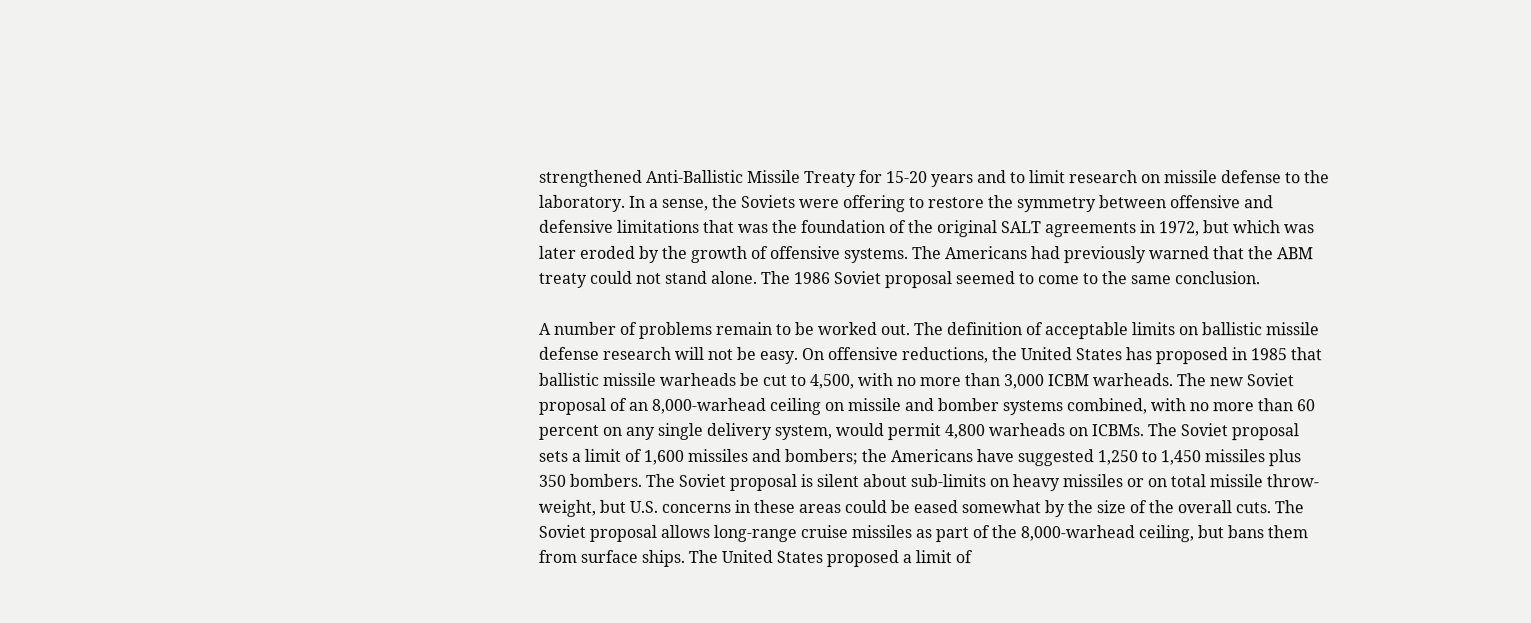strengthened Anti-Ballistic Missile Treaty for 15-20 years and to limit research on missile defense to the laboratory. In a sense, the Soviets were offering to restore the symmetry between offensive and defensive limitations that was the foundation of the original SALT agreements in 1972, but which was later eroded by the growth of offensive systems. The Americans had previously warned that the ABM treaty could not stand alone. The 1986 Soviet proposal seemed to come to the same conclusion.

A number of problems remain to be worked out. The definition of acceptable limits on ballistic missile defense research will not be easy. On offensive reductions, the United States has proposed in 1985 that ballistic missile warheads be cut to 4,500, with no more than 3,000 ICBM warheads. The new Soviet proposal of an 8,000-warhead ceiling on missile and bomber systems combined, with no more than 60 percent on any single delivery system, would permit 4,800 warheads on ICBMs. The Soviet proposal sets a limit of 1,600 missiles and bombers; the Americans have suggested 1,250 to 1,450 missiles plus 350 bombers. The Soviet proposal is silent about sub-limits on heavy missiles or on total missile throw-weight, but U.S. concerns in these areas could be eased somewhat by the size of the overall cuts. The Soviet proposal allows long-range cruise missiles as part of the 8,000-warhead ceiling, but bans them from surface ships. The United States proposed a limit of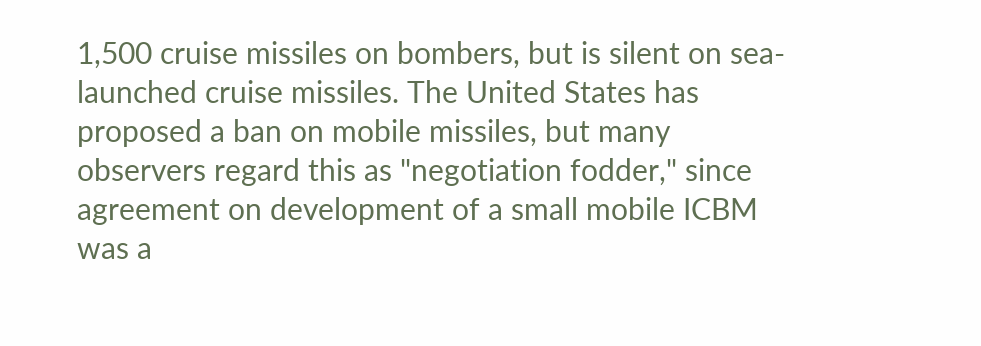1,500 cruise missiles on bombers, but is silent on sea-launched cruise missiles. The United States has proposed a ban on mobile missiles, but many observers regard this as "negotiation fodder," since agreement on development of a small mobile ICBM was a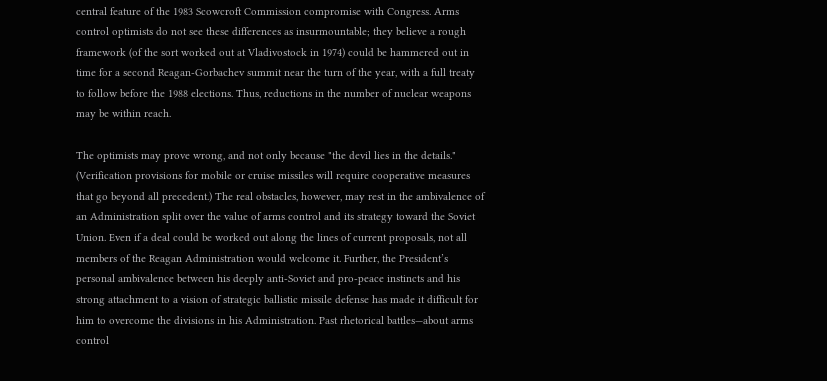central feature of the 1983 Scowcroft Commission compromise with Congress. Arms control optimists do not see these differences as insurmountable; they believe a rough framework (of the sort worked out at Vladivostock in 1974) could be hammered out in time for a second Reagan-Gorbachev summit near the turn of the year, with a full treaty to follow before the 1988 elections. Thus, reductions in the number of nuclear weapons may be within reach.

The optimists may prove wrong, and not only because "the devil lies in the details." (Verification provisions for mobile or cruise missiles will require cooperative measures that go beyond all precedent.) The real obstacles, however, may rest in the ambivalence of an Administration split over the value of arms control and its strategy toward the Soviet Union. Even if a deal could be worked out along the lines of current proposals, not all members of the Reagan Administration would welcome it. Further, the President’s personal ambivalence between his deeply anti-Soviet and pro-peace instincts and his strong attachment to a vision of strategic ballistic missile defense has made it difficult for him to overcome the divisions in his Administration. Past rhetorical battles—about arms control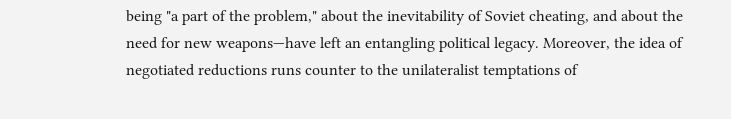being "a part of the problem," about the inevitability of Soviet cheating, and about the need for new weapons—have left an entangling political legacy. Moreover, the idea of negotiated reductions runs counter to the unilateralist temptations of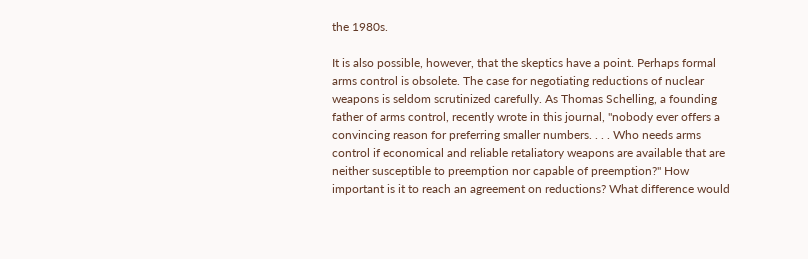the 1980s.

It is also possible, however, that the skeptics have a point. Perhaps formal arms control is obsolete. The case for negotiating reductions of nuclear weapons is seldom scrutinized carefully. As Thomas Schelling, a founding father of arms control, recently wrote in this journal, "nobody ever offers a convincing reason for preferring smaller numbers. . . . Who needs arms control if economical and reliable retaliatory weapons are available that are neither susceptible to preemption nor capable of preemption?" How important is it to reach an agreement on reductions? What difference would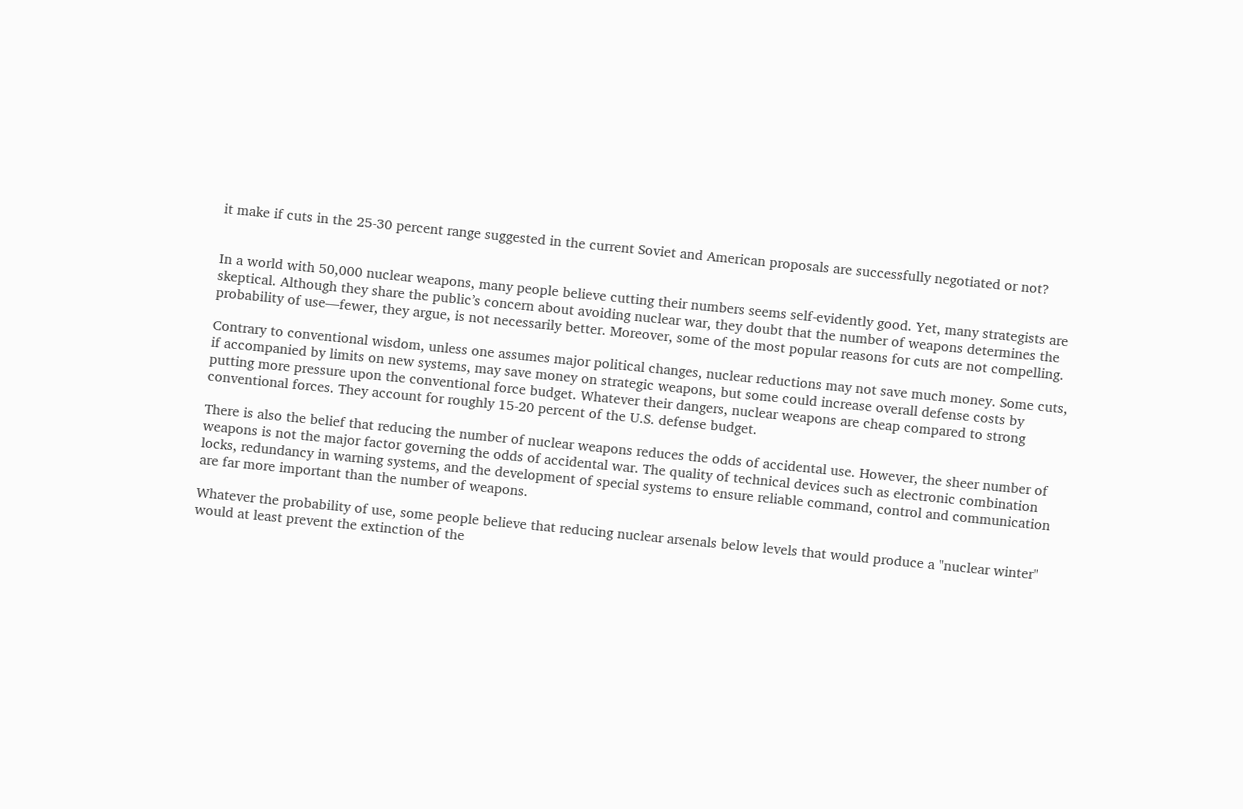it make if cuts in the 25-30 percent range suggested in the current Soviet and American proposals are successfully negotiated or not?


In a world with 50,000 nuclear weapons, many people believe cutting their numbers seems self-evidently good. Yet, many strategists are skeptical. Although they share the public’s concern about avoiding nuclear war, they doubt that the number of weapons determines the probability of use—fewer, they argue, is not necessarily better. Moreover, some of the most popular reasons for cuts are not compelling.

Contrary to conventional wisdom, unless one assumes major political changes, nuclear reductions may not save much money. Some cuts, if accompanied by limits on new systems, may save money on strategic weapons, but some could increase overall defense costs by putting more pressure upon the conventional force budget. Whatever their dangers, nuclear weapons are cheap compared to strong conventional forces. They account for roughly 15-20 percent of the U.S. defense budget.

There is also the belief that reducing the number of nuclear weapons reduces the odds of accidental use. However, the sheer number of weapons is not the major factor governing the odds of accidental war. The quality of technical devices such as electronic combination locks, redundancy in warning systems, and the development of special systems to ensure reliable command, control and communication are far more important than the number of weapons.

Whatever the probability of use, some people believe that reducing nuclear arsenals below levels that would produce a "nuclear winter" would at least prevent the extinction of the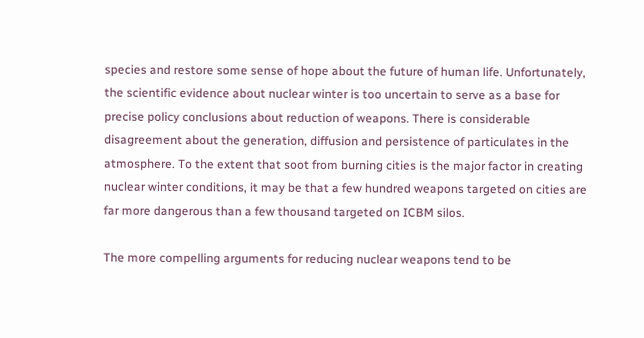species and restore some sense of hope about the future of human life. Unfortunately, the scientific evidence about nuclear winter is too uncertain to serve as a base for precise policy conclusions about reduction of weapons. There is considerable disagreement about the generation, diffusion and persistence of particulates in the atmosphere. To the extent that soot from burning cities is the major factor in creating nuclear winter conditions, it may be that a few hundred weapons targeted on cities are far more dangerous than a few thousand targeted on ICBM silos.

The more compelling arguments for reducing nuclear weapons tend to be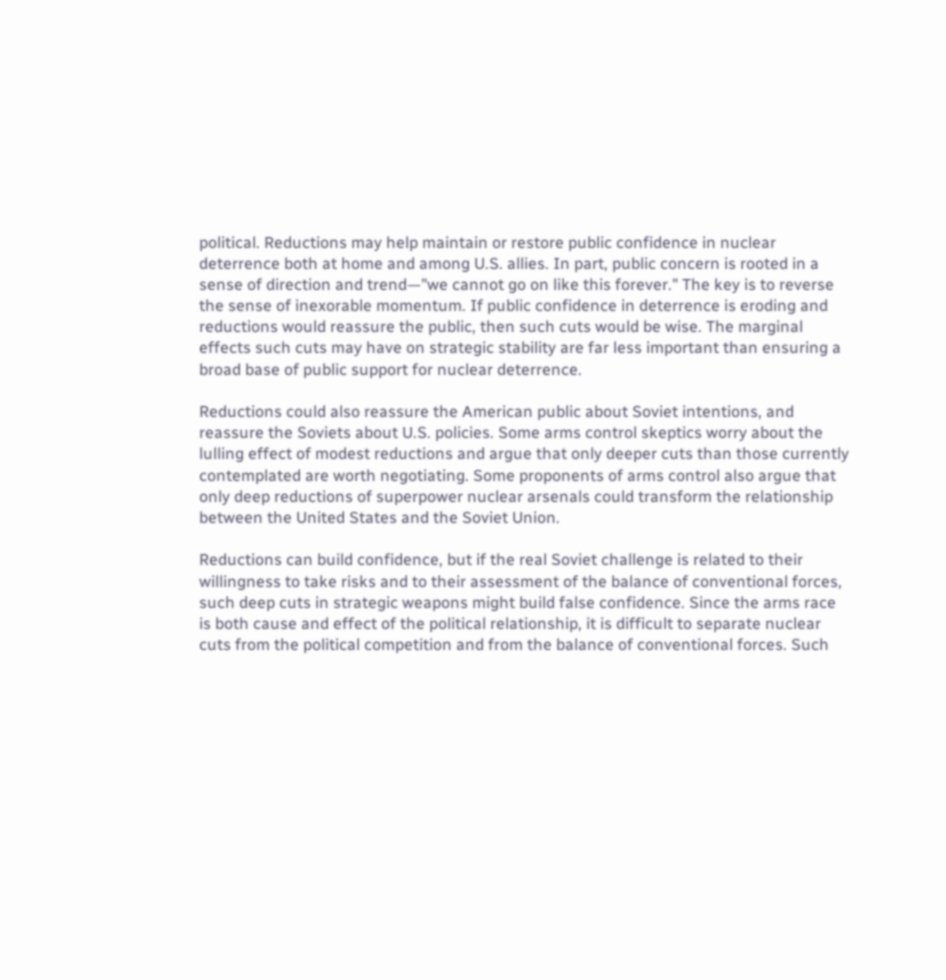political. Reductions may help maintain or restore public confidence in nuclear deterrence both at home and among U.S. allies. In part, public concern is rooted in a sense of direction and trend—"we cannot go on like this forever." The key is to reverse the sense of inexorable momentum. If public confidence in deterrence is eroding and reductions would reassure the public, then such cuts would be wise. The marginal effects such cuts may have on strategic stability are far less important than ensuring a broad base of public support for nuclear deterrence.

Reductions could also reassure the American public about Soviet intentions, and reassure the Soviets about U.S. policies. Some arms control skeptics worry about the lulling effect of modest reductions and argue that only deeper cuts than those currently contemplated are worth negotiating. Some proponents of arms control also argue that only deep reductions of superpower nuclear arsenals could transform the relationship between the United States and the Soviet Union.

Reductions can build confidence, but if the real Soviet challenge is related to their willingness to take risks and to their assessment of the balance of conventional forces, such deep cuts in strategic weapons might build false confidence. Since the arms race is both cause and effect of the political relationship, it is difficult to separate nuclear cuts from the political competition and from the balance of conventional forces. Such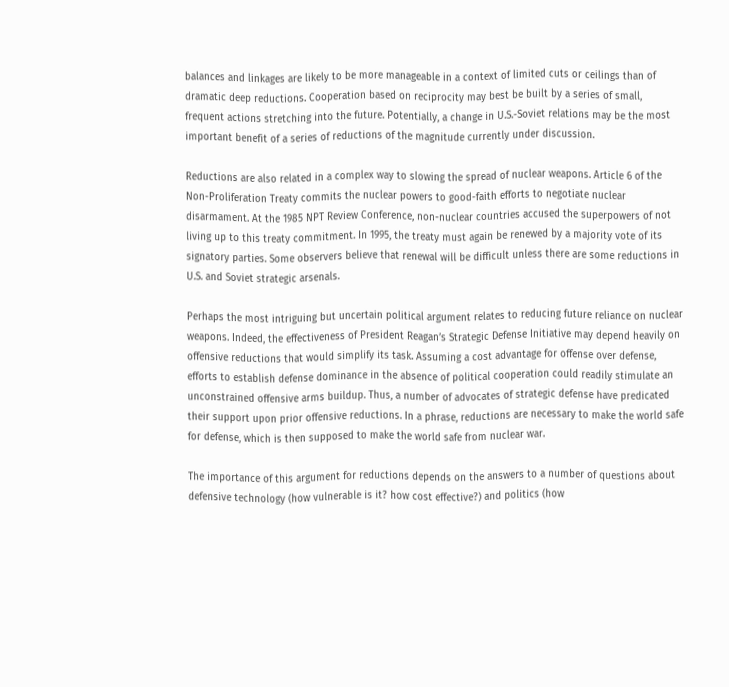balances and linkages are likely to be more manageable in a context of limited cuts or ceilings than of dramatic deep reductions. Cooperation based on reciprocity may best be built by a series of small, frequent actions stretching into the future. Potentially, a change in U.S.-Soviet relations may be the most important benefit of a series of reductions of the magnitude currently under discussion.

Reductions are also related in a complex way to slowing the spread of nuclear weapons. Article 6 of the Non-Proliferation Treaty commits the nuclear powers to good-faith efforts to negotiate nuclear disarmament. At the 1985 NPT Review Conference, non-nuclear countries accused the superpowers of not living up to this treaty commitment. In 1995, the treaty must again be renewed by a majority vote of its signatory parties. Some observers believe that renewal will be difficult unless there are some reductions in U.S. and Soviet strategic arsenals.

Perhaps the most intriguing but uncertain political argument relates to reducing future reliance on nuclear weapons. Indeed, the effectiveness of President Reagan’s Strategic Defense Initiative may depend heavily on offensive reductions that would simplify its task. Assuming a cost advantage for offense over defense, efforts to establish defense dominance in the absence of political cooperation could readily stimulate an unconstrained offensive arms buildup. Thus, a number of advocates of strategic defense have predicated their support upon prior offensive reductions. In a phrase, reductions are necessary to make the world safe for defense, which is then supposed to make the world safe from nuclear war.

The importance of this argument for reductions depends on the answers to a number of questions about defensive technology (how vulnerable is it? how cost effective?) and politics (how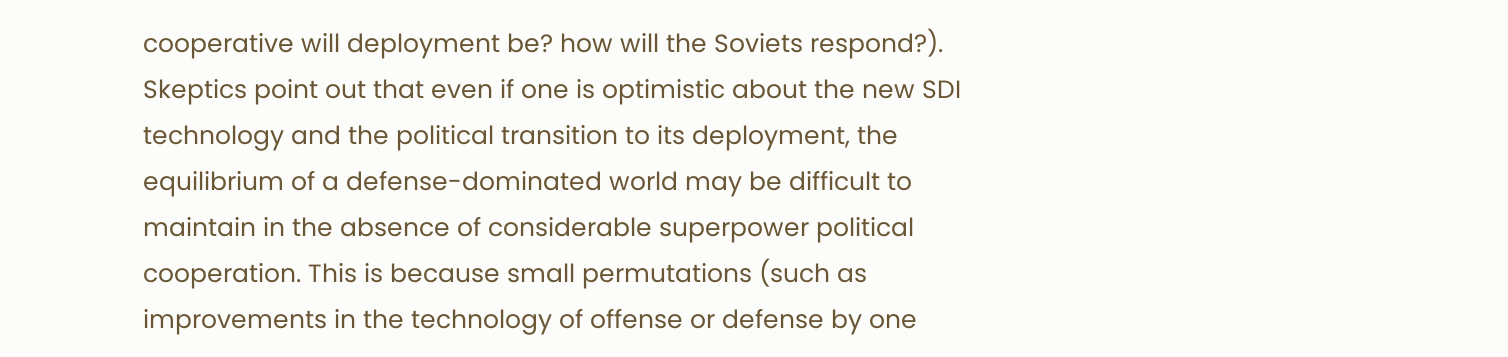cooperative will deployment be? how will the Soviets respond?). Skeptics point out that even if one is optimistic about the new SDI technology and the political transition to its deployment, the equilibrium of a defense-dominated world may be difficult to maintain in the absence of considerable superpower political cooperation. This is because small permutations (such as improvements in the technology of offense or defense by one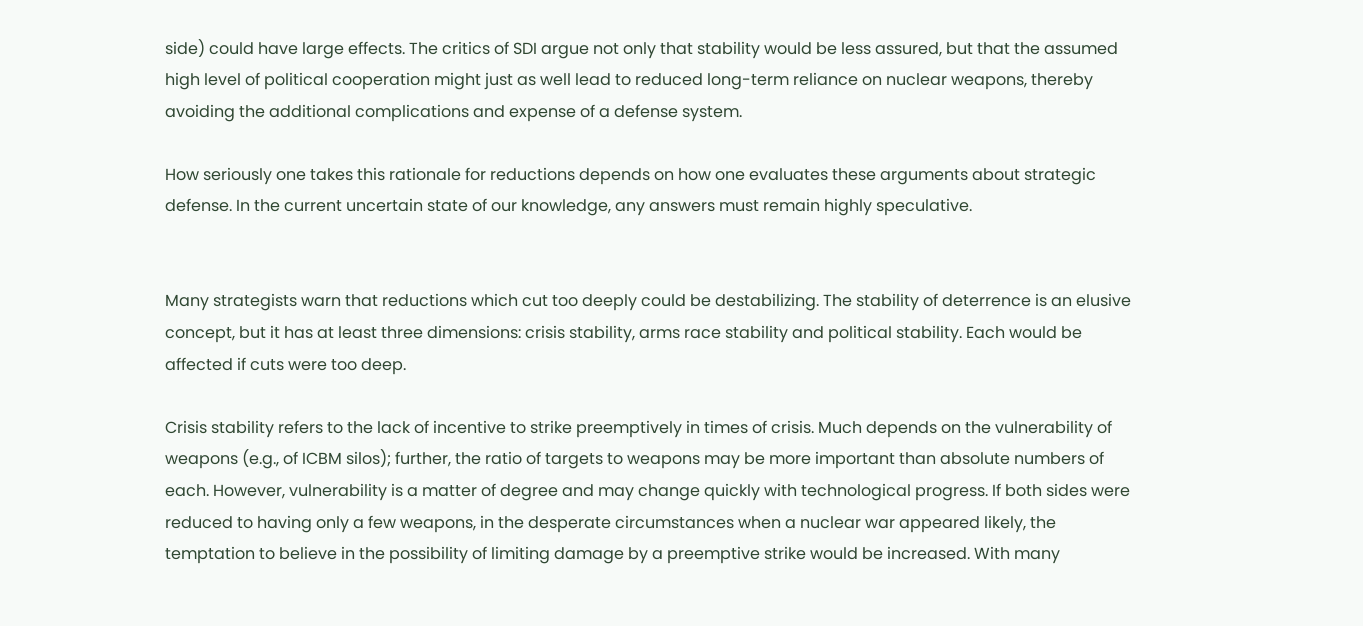side) could have large effects. The critics of SDI argue not only that stability would be less assured, but that the assumed high level of political cooperation might just as well lead to reduced long-term reliance on nuclear weapons, thereby avoiding the additional complications and expense of a defense system.

How seriously one takes this rationale for reductions depends on how one evaluates these arguments about strategic defense. In the current uncertain state of our knowledge, any answers must remain highly speculative.


Many strategists warn that reductions which cut too deeply could be destabilizing. The stability of deterrence is an elusive concept, but it has at least three dimensions: crisis stability, arms race stability and political stability. Each would be affected if cuts were too deep.

Crisis stability refers to the lack of incentive to strike preemptively in times of crisis. Much depends on the vulnerability of weapons (e.g., of ICBM silos); further, the ratio of targets to weapons may be more important than absolute numbers of each. However, vulnerability is a matter of degree and may change quickly with technological progress. If both sides were reduced to having only a few weapons, in the desperate circumstances when a nuclear war appeared likely, the temptation to believe in the possibility of limiting damage by a preemptive strike would be increased. With many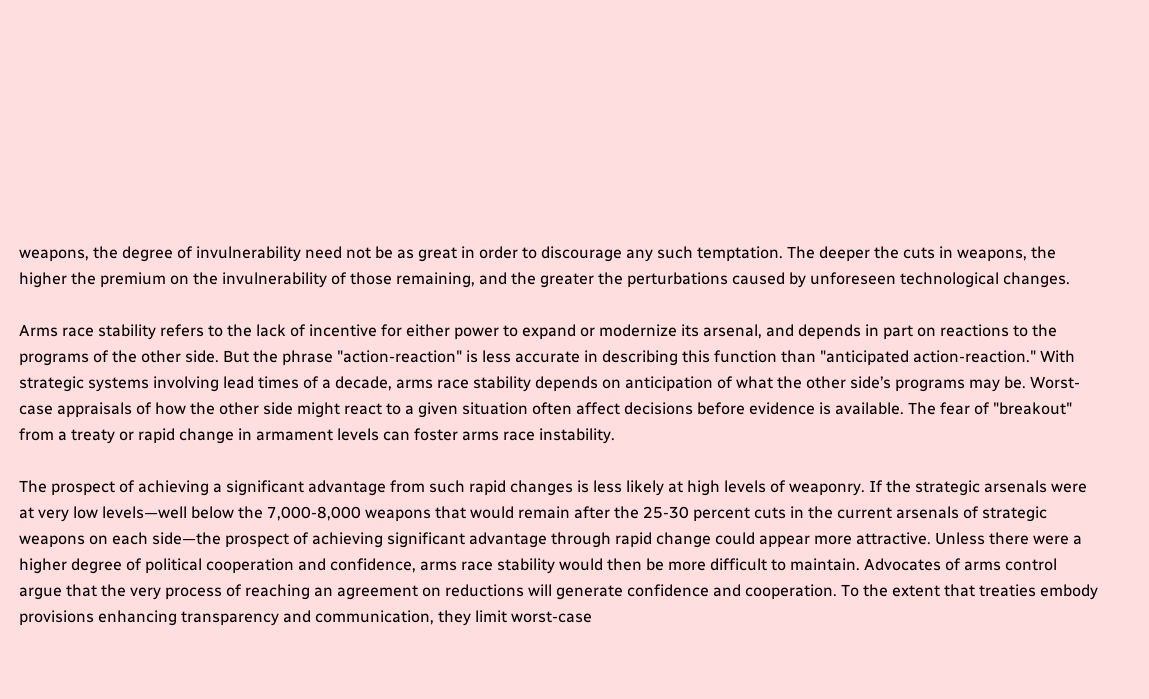weapons, the degree of invulnerability need not be as great in order to discourage any such temptation. The deeper the cuts in weapons, the higher the premium on the invulnerability of those remaining, and the greater the perturbations caused by unforeseen technological changes.

Arms race stability refers to the lack of incentive for either power to expand or modernize its arsenal, and depends in part on reactions to the programs of the other side. But the phrase "action-reaction" is less accurate in describing this function than "anticipated action-reaction." With strategic systems involving lead times of a decade, arms race stability depends on anticipation of what the other side’s programs may be. Worst-case appraisals of how the other side might react to a given situation often affect decisions before evidence is available. The fear of "breakout" from a treaty or rapid change in armament levels can foster arms race instability.

The prospect of achieving a significant advantage from such rapid changes is less likely at high levels of weaponry. If the strategic arsenals were at very low levels—well below the 7,000-8,000 weapons that would remain after the 25-30 percent cuts in the current arsenals of strategic weapons on each side—the prospect of achieving significant advantage through rapid change could appear more attractive. Unless there were a higher degree of political cooperation and confidence, arms race stability would then be more difficult to maintain. Advocates of arms control argue that the very process of reaching an agreement on reductions will generate confidence and cooperation. To the extent that treaties embody provisions enhancing transparency and communication, they limit worst-case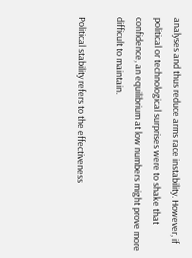analyses and thus reduce arms race instability. However, if political or technological surprises were to shake that confidence, an equilibrium at low numbers might prove more difficult to maintain.

Political stability refers to the effectiveness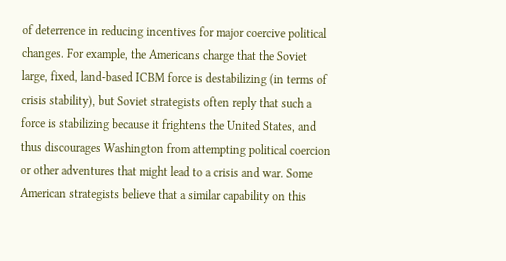of deterrence in reducing incentives for major coercive political changes. For example, the Americans charge that the Soviet large, fixed, land-based ICBM force is destabilizing (in terms of crisis stability), but Soviet strategists often reply that such a force is stabilizing because it frightens the United States, and thus discourages Washington from attempting political coercion or other adventures that might lead to a crisis and war. Some American strategists believe that a similar capability on this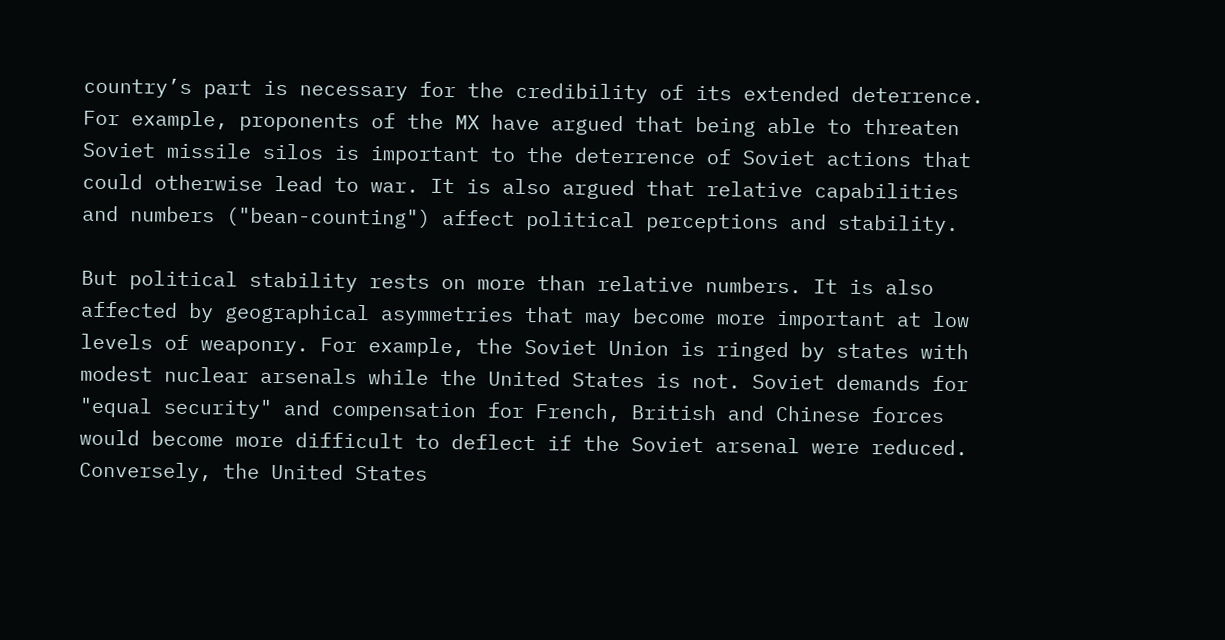country’s part is necessary for the credibility of its extended deterrence. For example, proponents of the MX have argued that being able to threaten Soviet missile silos is important to the deterrence of Soviet actions that could otherwise lead to war. It is also argued that relative capabilities and numbers ("bean-counting") affect political perceptions and stability.

But political stability rests on more than relative numbers. It is also affected by geographical asymmetries that may become more important at low levels of weaponry. For example, the Soviet Union is ringed by states with modest nuclear arsenals while the United States is not. Soviet demands for "equal security" and compensation for French, British and Chinese forces would become more difficult to deflect if the Soviet arsenal were reduced. Conversely, the United States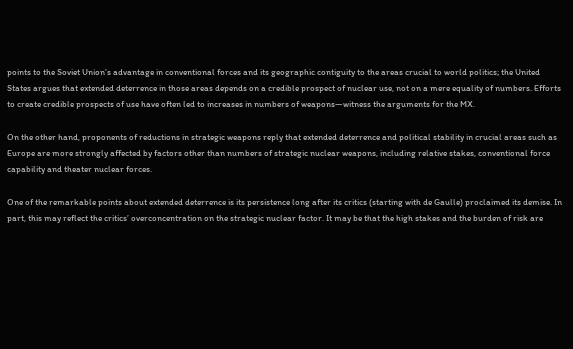points to the Soviet Union’s advantage in conventional forces and its geographic contiguity to the areas crucial to world politics; the United States argues that extended deterrence in those areas depends on a credible prospect of nuclear use, not on a mere equality of numbers. Efforts to create credible prospects of use have often led to increases in numbers of weapons—witness the arguments for the MX.

On the other hand, proponents of reductions in strategic weapons reply that extended deterrence and political stability in crucial areas such as Europe are more strongly affected by factors other than numbers of strategic nuclear weapons, including relative stakes, conventional force capability and theater nuclear forces.

One of the remarkable points about extended deterrence is its persistence long after its critics (starting with de Gaulle) proclaimed its demise. In part, this may reflect the critics’ overconcentration on the strategic nuclear factor. It may be that the high stakes and the burden of risk are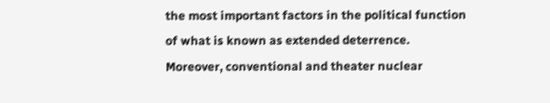the most important factors in the political function of what is known as extended deterrence. Moreover, conventional and theater nuclear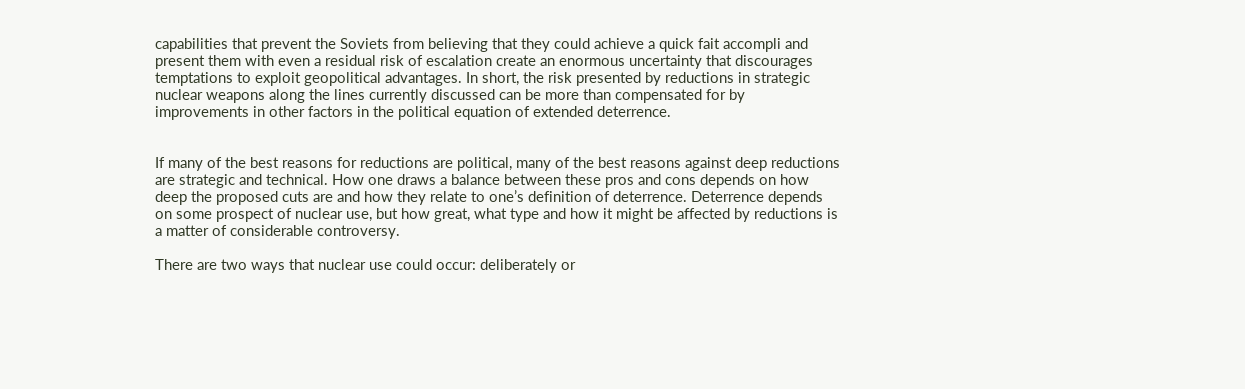capabilities that prevent the Soviets from believing that they could achieve a quick fait accompli and present them with even a residual risk of escalation create an enormous uncertainty that discourages temptations to exploit geopolitical advantages. In short, the risk presented by reductions in strategic nuclear weapons along the lines currently discussed can be more than compensated for by improvements in other factors in the political equation of extended deterrence.


If many of the best reasons for reductions are political, many of the best reasons against deep reductions are strategic and technical. How one draws a balance between these pros and cons depends on how deep the proposed cuts are and how they relate to one’s definition of deterrence. Deterrence depends on some prospect of nuclear use, but how great, what type and how it might be affected by reductions is a matter of considerable controversy.

There are two ways that nuclear use could occur: deliberately or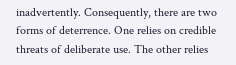inadvertently. Consequently, there are two forms of deterrence. One relies on credible threats of deliberate use. The other relies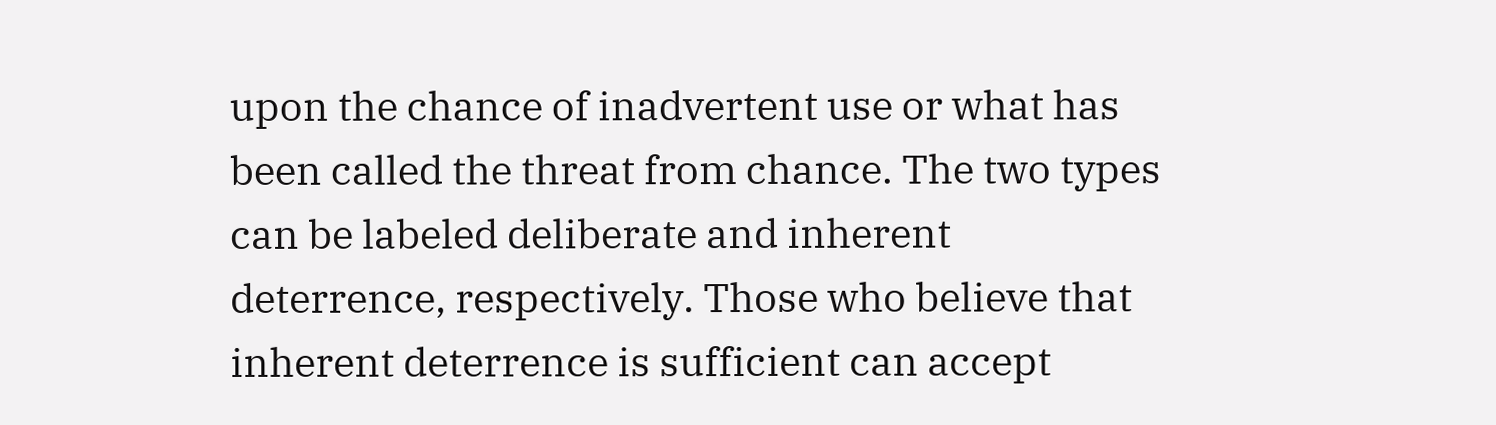upon the chance of inadvertent use or what has been called the threat from chance. The two types can be labeled deliberate and inherent deterrence, respectively. Those who believe that inherent deterrence is sufficient can accept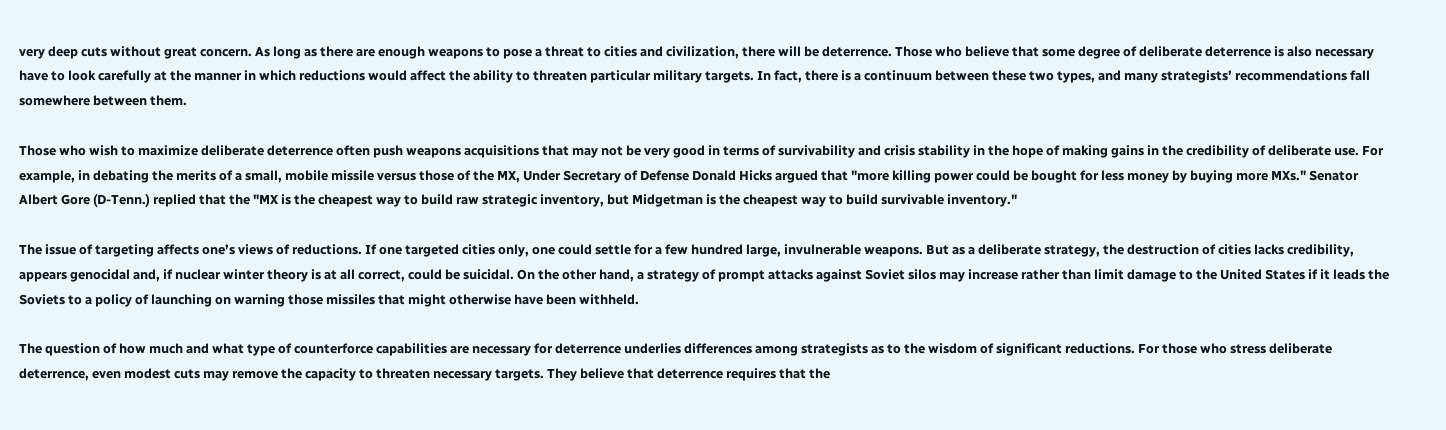very deep cuts without great concern. As long as there are enough weapons to pose a threat to cities and civilization, there will be deterrence. Those who believe that some degree of deliberate deterrence is also necessary have to look carefully at the manner in which reductions would affect the ability to threaten particular military targets. In fact, there is a continuum between these two types, and many strategists’ recommendations fall somewhere between them.

Those who wish to maximize deliberate deterrence often push weapons acquisitions that may not be very good in terms of survivability and crisis stability in the hope of making gains in the credibility of deliberate use. For example, in debating the merits of a small, mobile missile versus those of the MX, Under Secretary of Defense Donald Hicks argued that "more killing power could be bought for less money by buying more MXs." Senator Albert Gore (D-Tenn.) replied that the "MX is the cheapest way to build raw strategic inventory, but Midgetman is the cheapest way to build survivable inventory."

The issue of targeting affects one’s views of reductions. If one targeted cities only, one could settle for a few hundred large, invulnerable weapons. But as a deliberate strategy, the destruction of cities lacks credibility, appears genocidal and, if nuclear winter theory is at all correct, could be suicidal. On the other hand, a strategy of prompt attacks against Soviet silos may increase rather than limit damage to the United States if it leads the Soviets to a policy of launching on warning those missiles that might otherwise have been withheld.

The question of how much and what type of counterforce capabilities are necessary for deterrence underlies differences among strategists as to the wisdom of significant reductions. For those who stress deliberate deterrence, even modest cuts may remove the capacity to threaten necessary targets. They believe that deterrence requires that the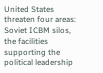United States threaten four areas: Soviet ICBM silos, the facilities supporting the political leadership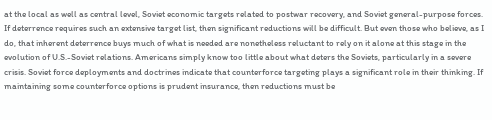at the local as well as central level, Soviet economic targets related to postwar recovery, and Soviet general-purpose forces. If deterrence requires such an extensive target list, then significant reductions will be difficult. But even those who believe, as I do, that inherent deterrence buys much of what is needed are nonetheless reluctant to rely on it alone at this stage in the evolution of U.S.-Soviet relations. Americans simply know too little about what deters the Soviets, particularly in a severe crisis. Soviet force deployments and doctrines indicate that counterforce targeting plays a significant role in their thinking. If maintaining some counterforce options is prudent insurance, then reductions must be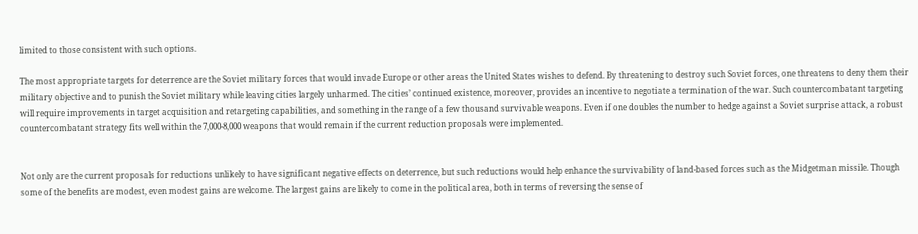limited to those consistent with such options.

The most appropriate targets for deterrence are the Soviet military forces that would invade Europe or other areas the United States wishes to defend. By threatening to destroy such Soviet forces, one threatens to deny them their military objective and to punish the Soviet military while leaving cities largely unharmed. The cities’ continued existence, moreover, provides an incentive to negotiate a termination of the war. Such countercombatant targeting will require improvements in target acquisition and retargeting capabilities, and something in the range of a few thousand survivable weapons. Even if one doubles the number to hedge against a Soviet surprise attack, a robust countercombatant strategy fits well within the 7,000-8,000 weapons that would remain if the current reduction proposals were implemented.


Not only are the current proposals for reductions unlikely to have significant negative effects on deterrence, but such reductions would help enhance the survivability of land-based forces such as the Midgetman missile. Though some of the benefits are modest, even modest gains are welcome. The largest gains are likely to come in the political area, both in terms of reversing the sense of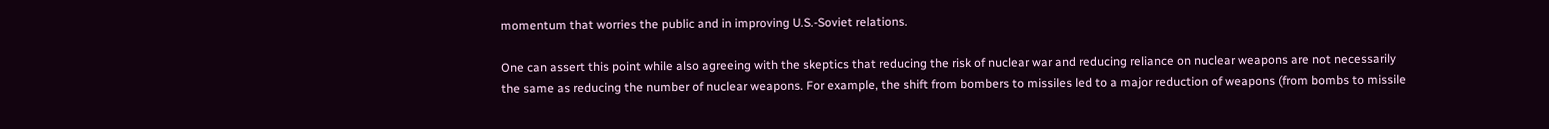momentum that worries the public and in improving U.S.-Soviet relations.

One can assert this point while also agreeing with the skeptics that reducing the risk of nuclear war and reducing reliance on nuclear weapons are not necessarily the same as reducing the number of nuclear weapons. For example, the shift from bombers to missiles led to a major reduction of weapons (from bombs to missile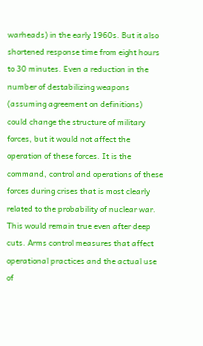warheads) in the early 1960s. But it also shortened response time from eight hours to 30 minutes. Even a reduction in the number of destabilizing weapons (assuming agreement on definitions) could change the structure of military forces, but it would not affect the operation of these forces. It is the command, control and operations of these forces during crises that is most clearly related to the probability of nuclear war. This would remain true even after deep cuts. Arms control measures that affect operational practices and the actual use of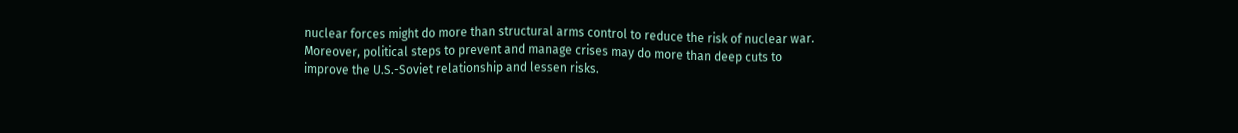nuclear forces might do more than structural arms control to reduce the risk of nuclear war. Moreover, political steps to prevent and manage crises may do more than deep cuts to improve the U.S.-Soviet relationship and lessen risks.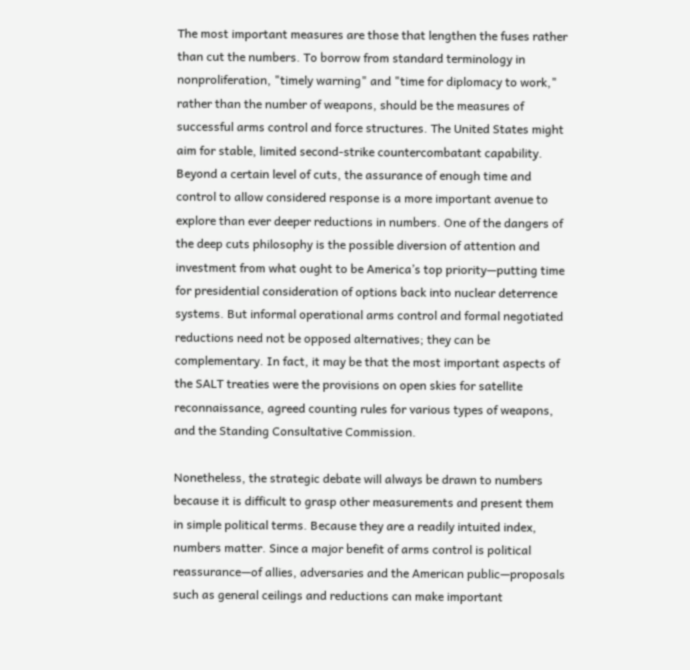The most important measures are those that lengthen the fuses rather than cut the numbers. To borrow from standard terminology in nonproliferation, "timely warning" and "time for diplomacy to work," rather than the number of weapons, should be the measures of successful arms control and force structures. The United States might aim for stable, limited second-strike countercombatant capability. Beyond a certain level of cuts, the assurance of enough time and control to allow considered response is a more important avenue to explore than ever deeper reductions in numbers. One of the dangers of the deep cuts philosophy is the possible diversion of attention and investment from what ought to be America’s top priority—putting time for presidential consideration of options back into nuclear deterrence systems. But informal operational arms control and formal negotiated reductions need not be opposed alternatives; they can be complementary. In fact, it may be that the most important aspects of the SALT treaties were the provisions on open skies for satellite reconnaissance, agreed counting rules for various types of weapons, and the Standing Consultative Commission.

Nonetheless, the strategic debate will always be drawn to numbers because it is difficult to grasp other measurements and present them in simple political terms. Because they are a readily intuited index, numbers matter. Since a major benefit of arms control is political reassurance—of allies, adversaries and the American public—proposals such as general ceilings and reductions can make important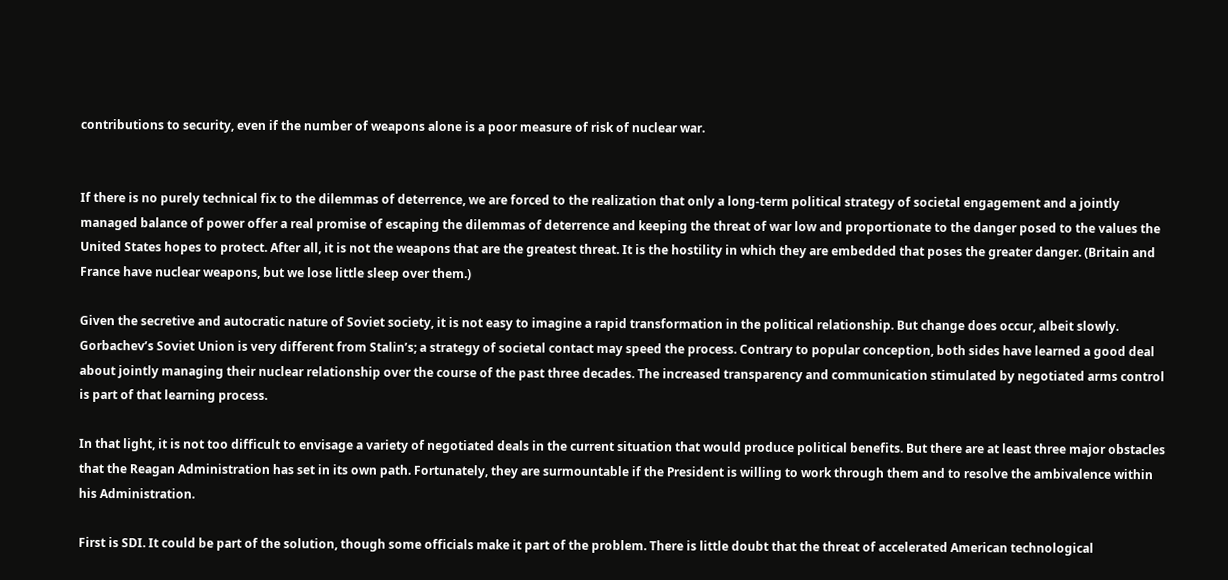contributions to security, even if the number of weapons alone is a poor measure of risk of nuclear war.


If there is no purely technical fix to the dilemmas of deterrence, we are forced to the realization that only a long-term political strategy of societal engagement and a jointly managed balance of power offer a real promise of escaping the dilemmas of deterrence and keeping the threat of war low and proportionate to the danger posed to the values the United States hopes to protect. After all, it is not the weapons that are the greatest threat. It is the hostility in which they are embedded that poses the greater danger. (Britain and France have nuclear weapons, but we lose little sleep over them.)

Given the secretive and autocratic nature of Soviet society, it is not easy to imagine a rapid transformation in the political relationship. But change does occur, albeit slowly. Gorbachev’s Soviet Union is very different from Stalin’s; a strategy of societal contact may speed the process. Contrary to popular conception, both sides have learned a good deal about jointly managing their nuclear relationship over the course of the past three decades. The increased transparency and communication stimulated by negotiated arms control is part of that learning process.

In that light, it is not too difficult to envisage a variety of negotiated deals in the current situation that would produce political benefits. But there are at least three major obstacles that the Reagan Administration has set in its own path. Fortunately, they are surmountable if the President is willing to work through them and to resolve the ambivalence within his Administration.

First is SDI. It could be part of the solution, though some officials make it part of the problem. There is little doubt that the threat of accelerated American technological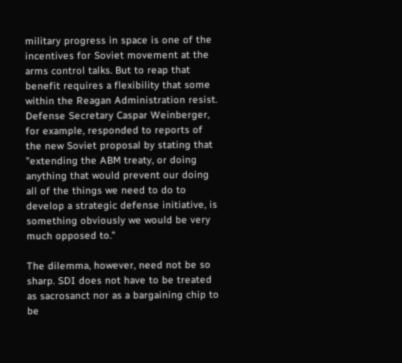military progress in space is one of the incentives for Soviet movement at the arms control talks. But to reap that benefit requires a flexibility that some within the Reagan Administration resist. Defense Secretary Caspar Weinberger, for example, responded to reports of the new Soviet proposal by stating that "extending the ABM treaty, or doing anything that would prevent our doing all of the things we need to do to develop a strategic defense initiative, is something obviously we would be very much opposed to."

The dilemma, however, need not be so sharp. SDI does not have to be treated as sacrosanct nor as a bargaining chip to be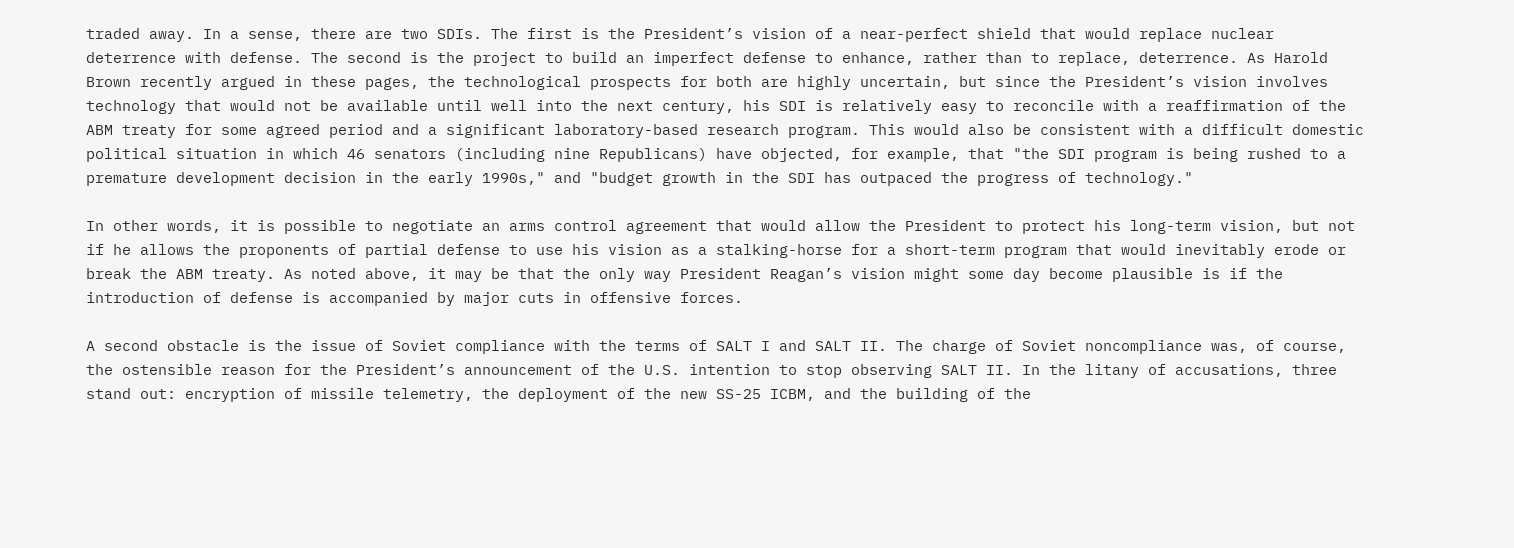traded away. In a sense, there are two SDIs. The first is the President’s vision of a near-perfect shield that would replace nuclear deterrence with defense. The second is the project to build an imperfect defense to enhance, rather than to replace, deterrence. As Harold Brown recently argued in these pages, the technological prospects for both are highly uncertain, but since the President’s vision involves technology that would not be available until well into the next century, his SDI is relatively easy to reconcile with a reaffirmation of the ABM treaty for some agreed period and a significant laboratory-based research program. This would also be consistent with a difficult domestic political situation in which 46 senators (including nine Republicans) have objected, for example, that "the SDI program is being rushed to a premature development decision in the early 1990s," and "budget growth in the SDI has outpaced the progress of technology."

In other words, it is possible to negotiate an arms control agreement that would allow the President to protect his long-term vision, but not if he allows the proponents of partial defense to use his vision as a stalking-horse for a short-term program that would inevitably erode or break the ABM treaty. As noted above, it may be that the only way President Reagan’s vision might some day become plausible is if the introduction of defense is accompanied by major cuts in offensive forces.

A second obstacle is the issue of Soviet compliance with the terms of SALT I and SALT II. The charge of Soviet noncompliance was, of course, the ostensible reason for the President’s announcement of the U.S. intention to stop observing SALT II. In the litany of accusations, three stand out: encryption of missile telemetry, the deployment of the new SS-25 ICBM, and the building of the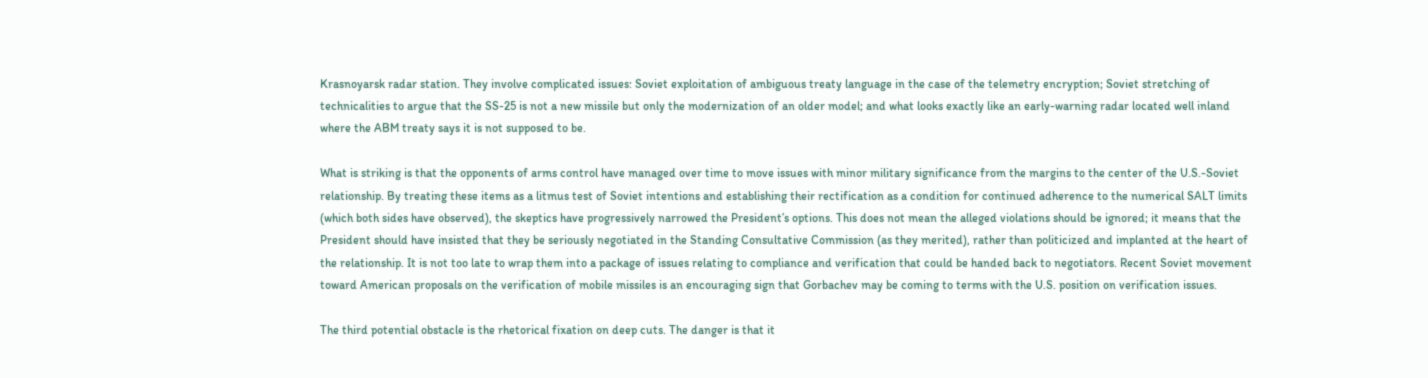Krasnoyarsk radar station. They involve complicated issues: Soviet exploitation of ambiguous treaty language in the case of the telemetry encryption; Soviet stretching of technicalities to argue that the SS-25 is not a new missile but only the modernization of an older model; and what looks exactly like an early-warning radar located well inland where the ABM treaty says it is not supposed to be.

What is striking is that the opponents of arms control have managed over time to move issues with minor military significance from the margins to the center of the U.S.-Soviet relationship. By treating these items as a litmus test of Soviet intentions and establishing their rectification as a condition for continued adherence to the numerical SALT limits (which both sides have observed), the skeptics have progressively narrowed the President’s options. This does not mean the alleged violations should be ignored; it means that the President should have insisted that they be seriously negotiated in the Standing Consultative Commission (as they merited), rather than politicized and implanted at the heart of the relationship. It is not too late to wrap them into a package of issues relating to compliance and verification that could be handed back to negotiators. Recent Soviet movement toward American proposals on the verification of mobile missiles is an encouraging sign that Gorbachev may be coming to terms with the U.S. position on verification issues.

The third potential obstacle is the rhetorical fixation on deep cuts. The danger is that it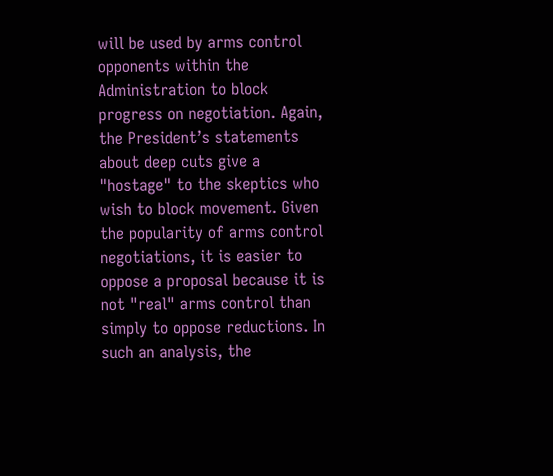will be used by arms control opponents within the Administration to block progress on negotiation. Again, the President’s statements about deep cuts give a "hostage" to the skeptics who wish to block movement. Given the popularity of arms control negotiations, it is easier to oppose a proposal because it is not "real" arms control than simply to oppose reductions. In such an analysis, the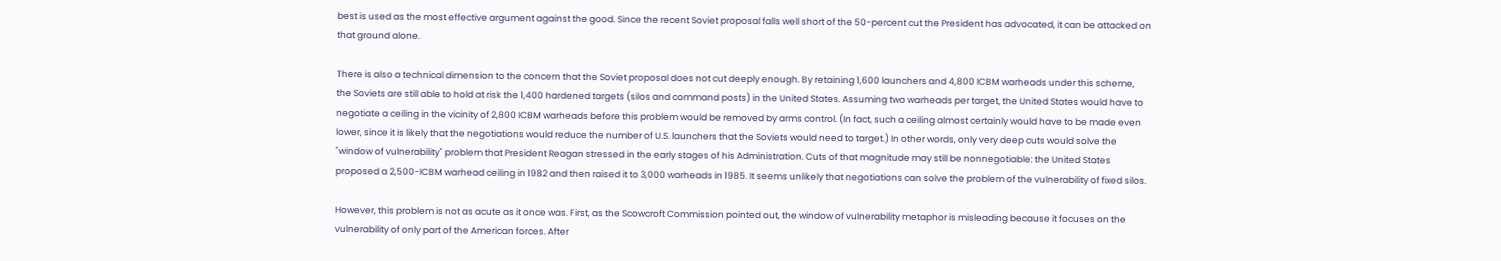best is used as the most effective argument against the good. Since the recent Soviet proposal falls well short of the 50-percent cut the President has advocated, it can be attacked on that ground alone.

There is also a technical dimension to the concern that the Soviet proposal does not cut deeply enough. By retaining 1,600 launchers and 4,800 ICBM warheads under this scheme, the Soviets are still able to hold at risk the 1,400 hardened targets (silos and command posts) in the United States. Assuming two warheads per target, the United States would have to negotiate a ceiling in the vicinity of 2,800 ICBM warheads before this problem would be removed by arms control. (In fact, such a ceiling almost certainly would have to be made even lower, since it is likely that the negotiations would reduce the number of U.S. launchers that the Soviets would need to target.) In other words, only very deep cuts would solve the "window of vulnerability" problem that President Reagan stressed in the early stages of his Administration. Cuts of that magnitude may still be nonnegotiable: the United States proposed a 2,500-ICBM warhead ceiling in 1982 and then raised it to 3,000 warheads in 1985. It seems unlikely that negotiations can solve the problem of the vulnerability of fixed silos.

However, this problem is not as acute as it once was. First, as the Scowcroft Commission pointed out, the window of vulnerability metaphor is misleading because it focuses on the vulnerability of only part of the American forces. After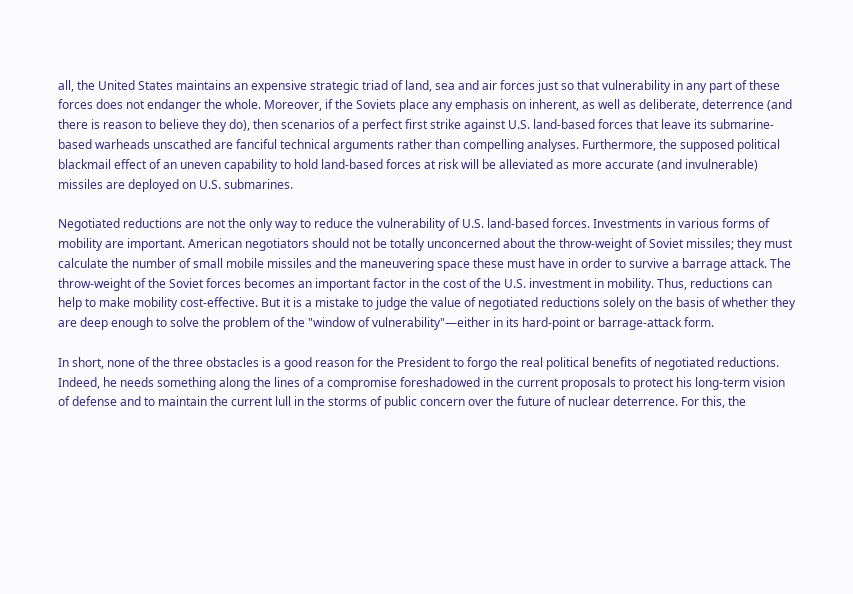all, the United States maintains an expensive strategic triad of land, sea and air forces just so that vulnerability in any part of these forces does not endanger the whole. Moreover, if the Soviets place any emphasis on inherent, as well as deliberate, deterrence (and there is reason to believe they do), then scenarios of a perfect first strike against U.S. land-based forces that leave its submarine-based warheads unscathed are fanciful technical arguments rather than compelling analyses. Furthermore, the supposed political blackmail effect of an uneven capability to hold land-based forces at risk will be alleviated as more accurate (and invulnerable) missiles are deployed on U.S. submarines.

Negotiated reductions are not the only way to reduce the vulnerability of U.S. land-based forces. Investments in various forms of mobility are important. American negotiators should not be totally unconcerned about the throw-weight of Soviet missiles; they must calculate the number of small mobile missiles and the maneuvering space these must have in order to survive a barrage attack. The throw-weight of the Soviet forces becomes an important factor in the cost of the U.S. investment in mobility. Thus, reductions can help to make mobility cost-effective. But it is a mistake to judge the value of negotiated reductions solely on the basis of whether they are deep enough to solve the problem of the "window of vulnerability"—either in its hard-point or barrage-attack form.

In short, none of the three obstacles is a good reason for the President to forgo the real political benefits of negotiated reductions. Indeed, he needs something along the lines of a compromise foreshadowed in the current proposals to protect his long-term vision of defense and to maintain the current lull in the storms of public concern over the future of nuclear deterrence. For this, the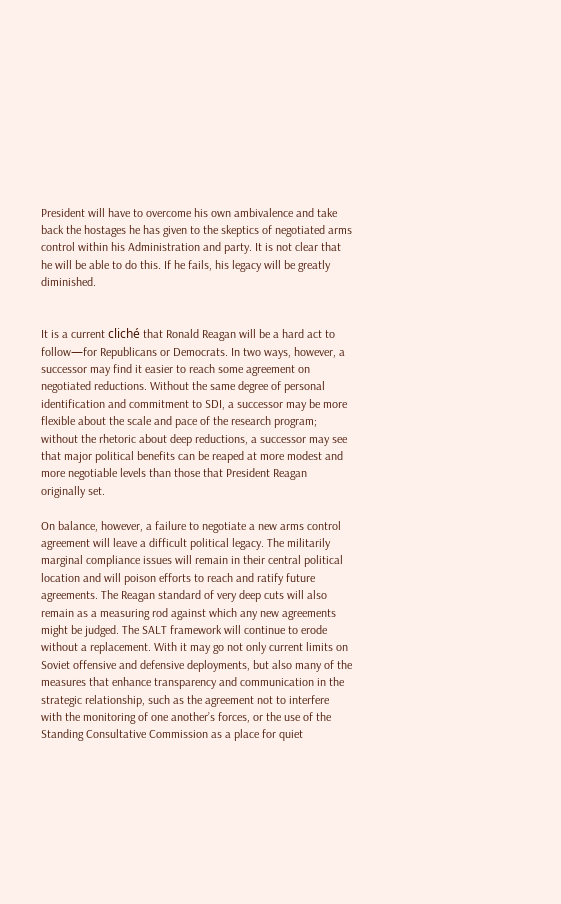President will have to overcome his own ambivalence and take back the hostages he has given to the skeptics of negotiated arms control within his Administration and party. It is not clear that he will be able to do this. If he fails, his legacy will be greatly diminished.


It is a current cliché that Ronald Reagan will be a hard act to follow—for Republicans or Democrats. In two ways, however, a successor may find it easier to reach some agreement on negotiated reductions. Without the same degree of personal identification and commitment to SDI, a successor may be more flexible about the scale and pace of the research program; without the rhetoric about deep reductions, a successor may see that major political benefits can be reaped at more modest and more negotiable levels than those that President Reagan originally set.

On balance, however, a failure to negotiate a new arms control agreement will leave a difficult political legacy. The militarily marginal compliance issues will remain in their central political location and will poison efforts to reach and ratify future agreements. The Reagan standard of very deep cuts will also remain as a measuring rod against which any new agreements might be judged. The SALT framework will continue to erode without a replacement. With it may go not only current limits on Soviet offensive and defensive deployments, but also many of the measures that enhance transparency and communication in the strategic relationship, such as the agreement not to interfere with the monitoring of one another’s forces, or the use of the Standing Consultative Commission as a place for quiet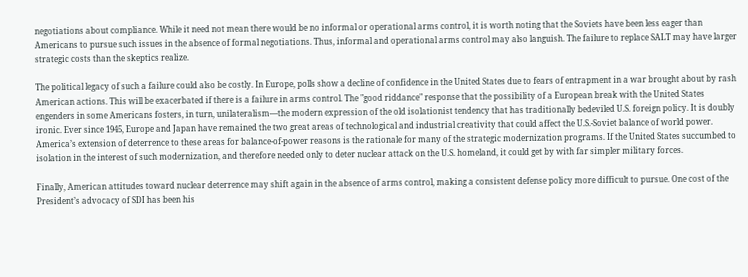negotiations about compliance. While it need not mean there would be no informal or operational arms control, it is worth noting that the Soviets have been less eager than Americans to pursue such issues in the absence of formal negotiations. Thus, informal and operational arms control may also languish. The failure to replace SALT may have larger strategic costs than the skeptics realize.

The political legacy of such a failure could also be costly. In Europe, polls show a decline of confidence in the United States due to fears of entrapment in a war brought about by rash American actions. This will be exacerbated if there is a failure in arms control. The "good riddance" response that the possibility of a European break with the United States engenders in some Americans fosters, in turn, unilateralism—the modern expression of the old isolationist tendency that has traditionally bedeviled U.S. foreign policy. It is doubly ironic. Ever since 1945, Europe and Japan have remained the two great areas of technological and industrial creativity that could affect the U.S.-Soviet balance of world power. America’s extension of deterrence to these areas for balance-of-power reasons is the rationale for many of the strategic modernization programs. If the United States succumbed to isolation in the interest of such modernization, and therefore needed only to deter nuclear attack on the U.S. homeland, it could get by with far simpler military forces.

Finally, American attitudes toward nuclear deterrence may shift again in the absence of arms control, making a consistent defense policy more difficult to pursue. One cost of the President’s advocacy of SDI has been his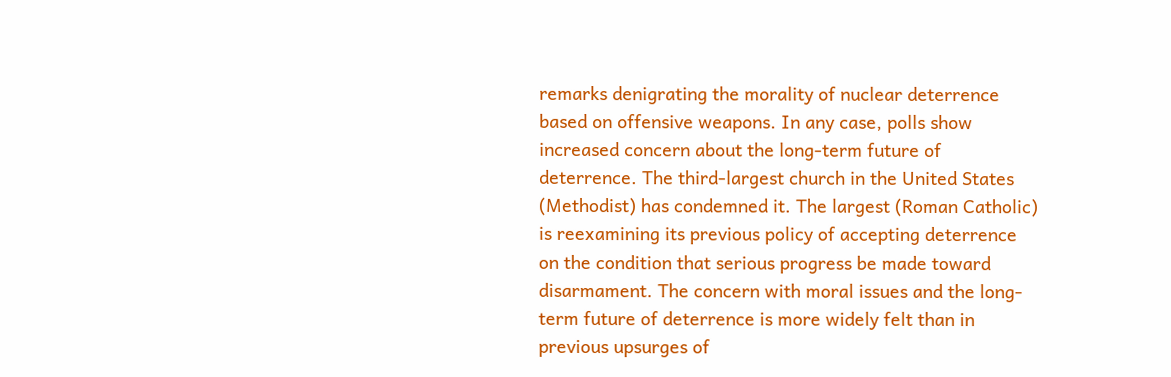remarks denigrating the morality of nuclear deterrence based on offensive weapons. In any case, polls show increased concern about the long-term future of deterrence. The third-largest church in the United States (Methodist) has condemned it. The largest (Roman Catholic) is reexamining its previous policy of accepting deterrence on the condition that serious progress be made toward disarmament. The concern with moral issues and the long-term future of deterrence is more widely felt than in previous upsurges of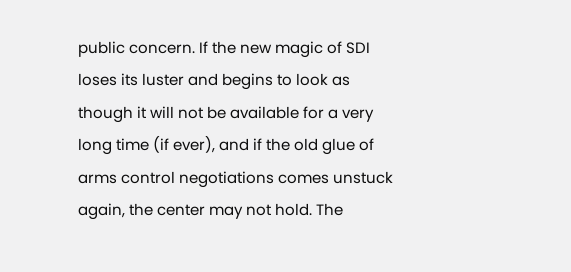public concern. If the new magic of SDI loses its luster and begins to look as though it will not be available for a very long time (if ever), and if the old glue of arms control negotiations comes unstuck again, the center may not hold. The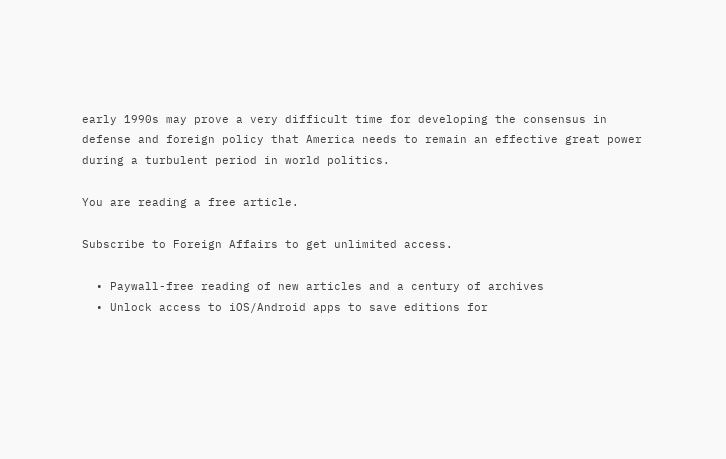early 1990s may prove a very difficult time for developing the consensus in defense and foreign policy that America needs to remain an effective great power during a turbulent period in world politics.

You are reading a free article.

Subscribe to Foreign Affairs to get unlimited access.

  • Paywall-free reading of new articles and a century of archives
  • Unlock access to iOS/Android apps to save editions for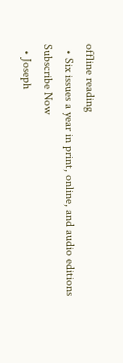offline reading
  • Six issues a year in print, online, and audio editions
Subscribe Now
  • Joseph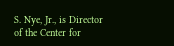S. Nye, Jr., is Director of the Center for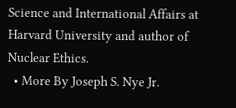Science and International Affairs at Harvard University and author of Nuclear Ethics.
  • More By Joseph S. Nye Jr.